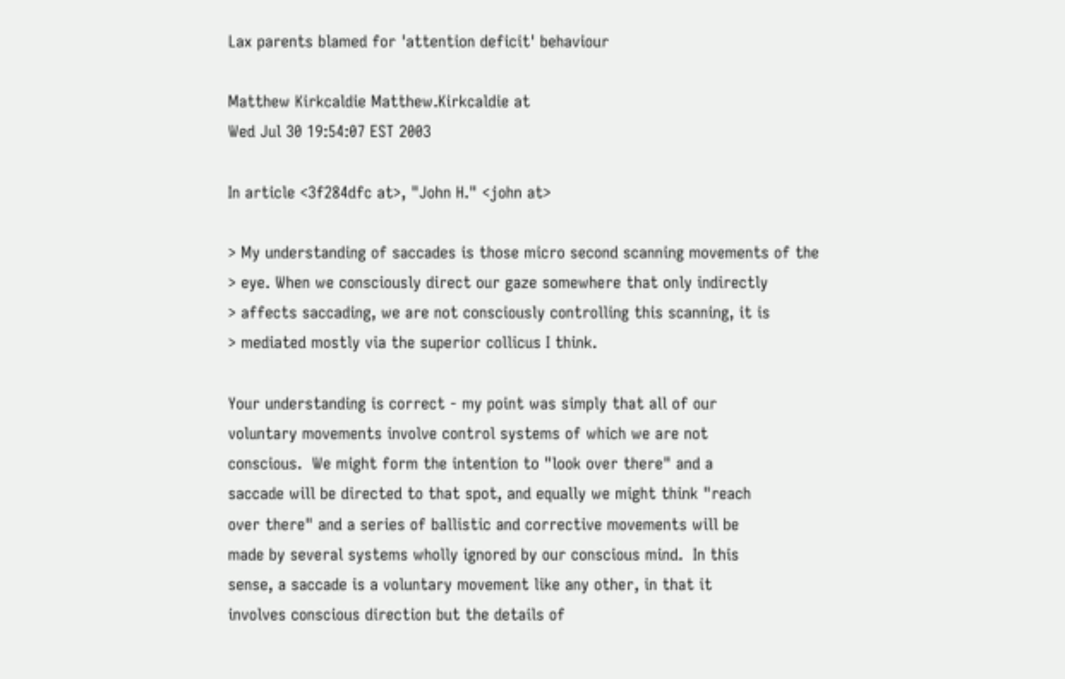Lax parents blamed for 'attention deficit' behaviour

Matthew Kirkcaldie Matthew.Kirkcaldie at
Wed Jul 30 19:54:07 EST 2003

In article <3f284dfc at>, "John H." <john at>

> My understanding of saccades is those micro second scanning movements of the
> eye. When we consciously direct our gaze somewhere that only indirectly
> affects saccading, we are not consciously controlling this scanning, it is
> mediated mostly via the superior collicus I think.

Your understanding is correct - my point was simply that all of our
voluntary movements involve control systems of which we are not
conscious.  We might form the intention to "look over there" and a
saccade will be directed to that spot, and equally we might think "reach
over there" and a series of ballistic and corrective movements will be
made by several systems wholly ignored by our conscious mind.  In this
sense, a saccade is a voluntary movement like any other, in that it
involves conscious direction but the details of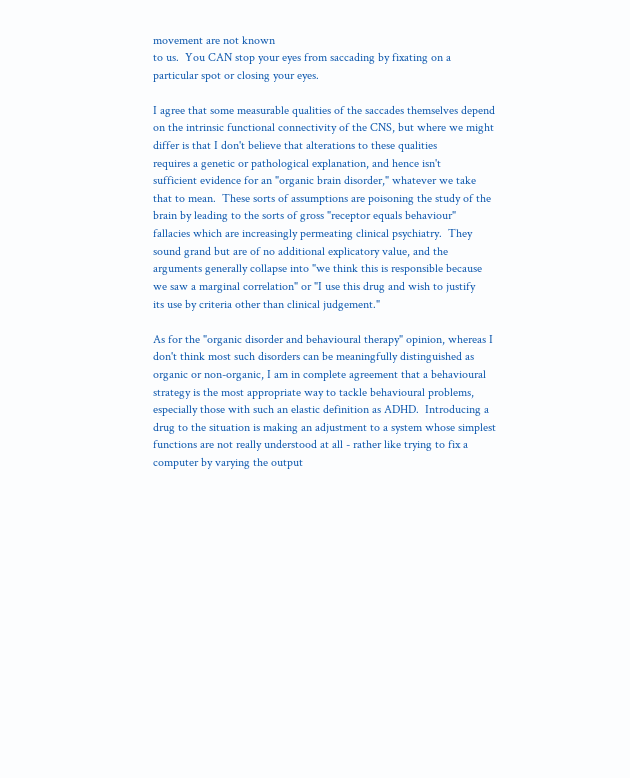movement are not known
to us.  You CAN stop your eyes from saccading by fixating on a
particular spot or closing your eyes.

I agree that some measurable qualities of the saccades themselves depend
on the intrinsic functional connectivity of the CNS, but where we might
differ is that I don't believe that alterations to these qualities
requires a genetic or pathological explanation, and hence isn't
sufficient evidence for an "organic brain disorder," whatever we take
that to mean.  These sorts of assumptions are poisoning the study of the
brain by leading to the sorts of gross "receptor equals behaviour"
fallacies which are increasingly permeating clinical psychiatry.  They
sound grand but are of no additional explicatory value, and the
arguments generally collapse into "we think this is responsible because
we saw a marginal correlation" or "I use this drug and wish to justify
its use by criteria other than clinical judgement."

As for the "organic disorder and behavioural therapy" opinion, whereas I
don't think most such disorders can be meaningfully distinguished as
organic or non-organic, I am in complete agreement that a behavioural
strategy is the most appropriate way to tackle behavioural problems,
especially those with such an elastic definition as ADHD.  Introducing a
drug to the situation is making an adjustment to a system whose simplest
functions are not really understood at all - rather like trying to fix a
computer by varying the output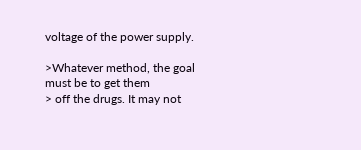voltage of the power supply.

>Whatever method, the goal must be to get them
> off the drugs. It may not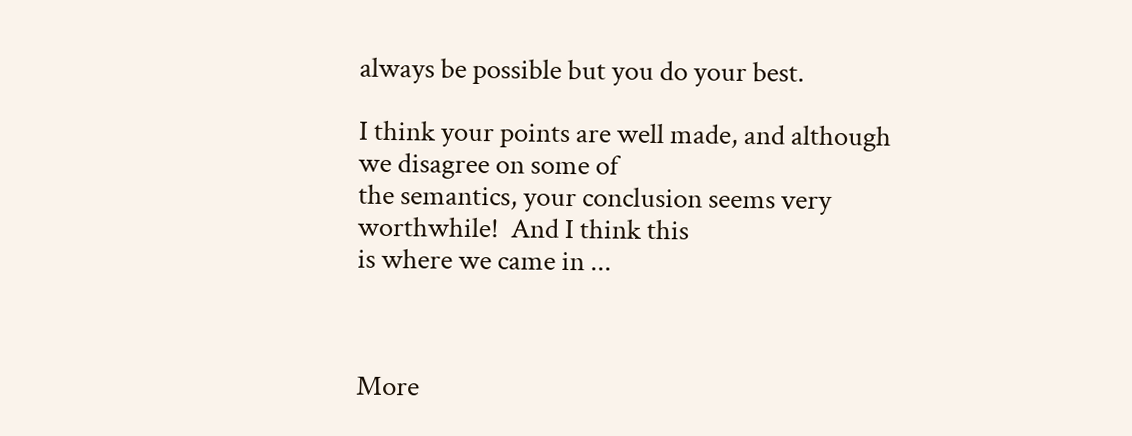always be possible but you do your best.

I think your points are well made, and although we disagree on some of
the semantics, your conclusion seems very worthwhile!  And I think this
is where we came in ...



More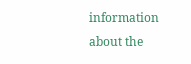information about the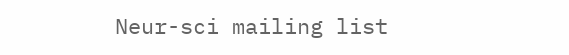Neur-sci mailing list